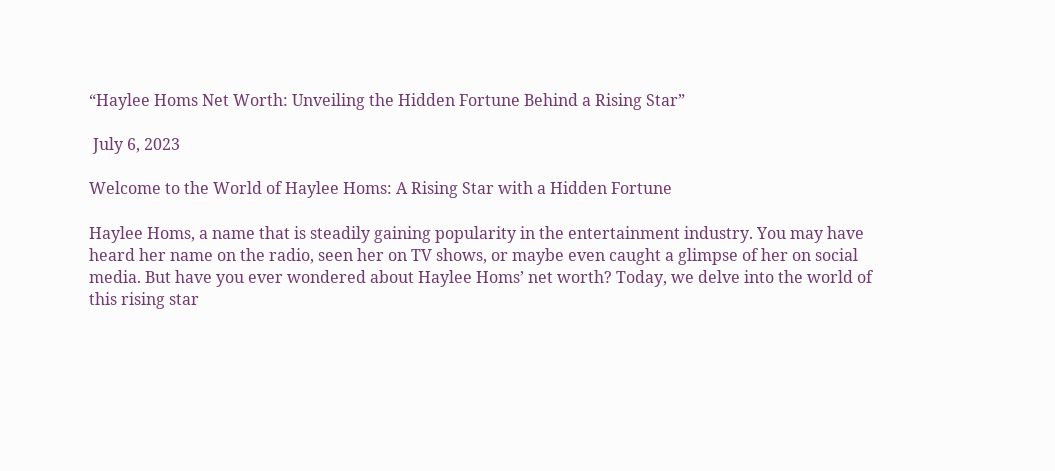“Haylee Homs Net Worth: Unveiling the Hidden Fortune Behind a Rising Star”

 July 6, 2023

Welcome to the World of Haylee Homs: A Rising Star with a Hidden Fortune

Haylee Homs, a name that is steadily gaining popularity in the entertainment industry. You may have heard her name on the radio, seen her on TV shows, or maybe even caught a glimpse of her on social media. But have you ever wondered about Haylee Homs’ net worth? Today, we delve into the world of this rising star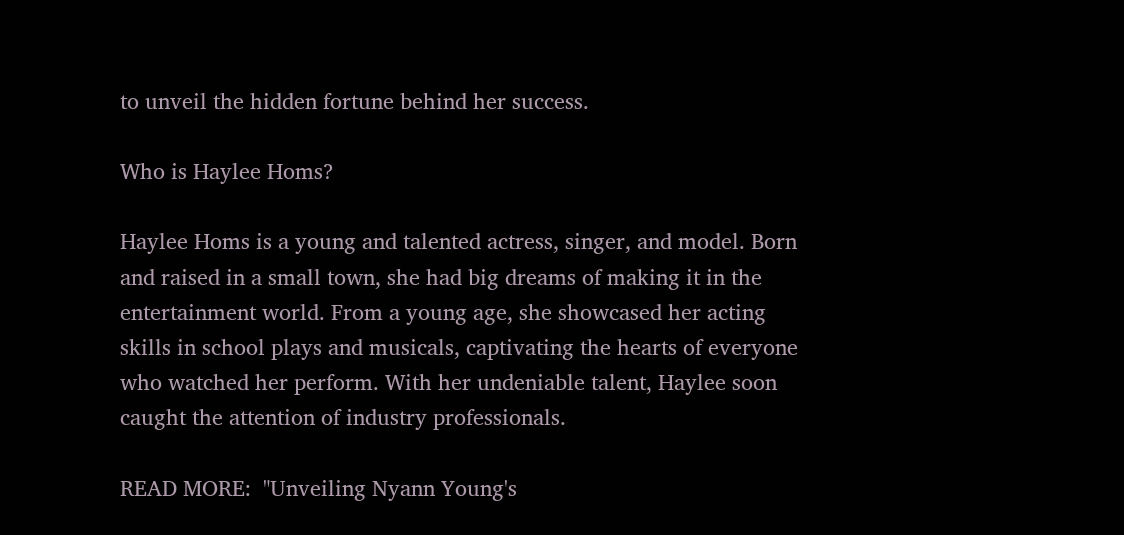to unveil the hidden fortune behind her success.

Who is Haylee Homs?

Haylee Homs is a young and talented actress, singer, and model. Born and raised in a small town, she had big dreams of making it in the entertainment world. From a young age, she showcased her acting skills in school plays and musicals, captivating the hearts of everyone who watched her perform. With her undeniable talent, Haylee soon caught the attention of industry professionals.

READ MORE:  "Unveiling Nyann Young's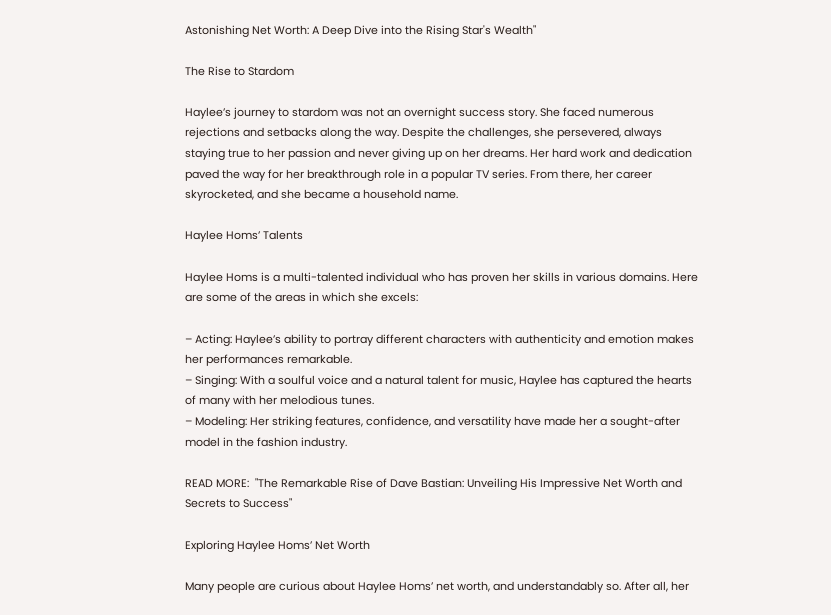Astonishing Net Worth: A Deep Dive into the Rising Star's Wealth"

The Rise to Stardom

Haylee’s journey to stardom was not an overnight success story. She faced numerous rejections and setbacks along the way. Despite the challenges, she persevered, always staying true to her passion and never giving up on her dreams. Her hard work and dedication paved the way for her breakthrough role in a popular TV series. From there, her career skyrocketed, and she became a household name.

Haylee Homs’ Talents

Haylee Homs is a multi-talented individual who has proven her skills in various domains. Here are some of the areas in which she excels:

– Acting: Haylee’s ability to portray different characters with authenticity and emotion makes her performances remarkable.
– Singing: With a soulful voice and a natural talent for music, Haylee has captured the hearts of many with her melodious tunes.
– Modeling: Her striking features, confidence, and versatility have made her a sought-after model in the fashion industry.

READ MORE:  "The Remarkable Rise of Dave Bastian: Unveiling His Impressive Net Worth and Secrets to Success"

Exploring Haylee Homs’ Net Worth

Many people are curious about Haylee Homs’ net worth, and understandably so. After all, her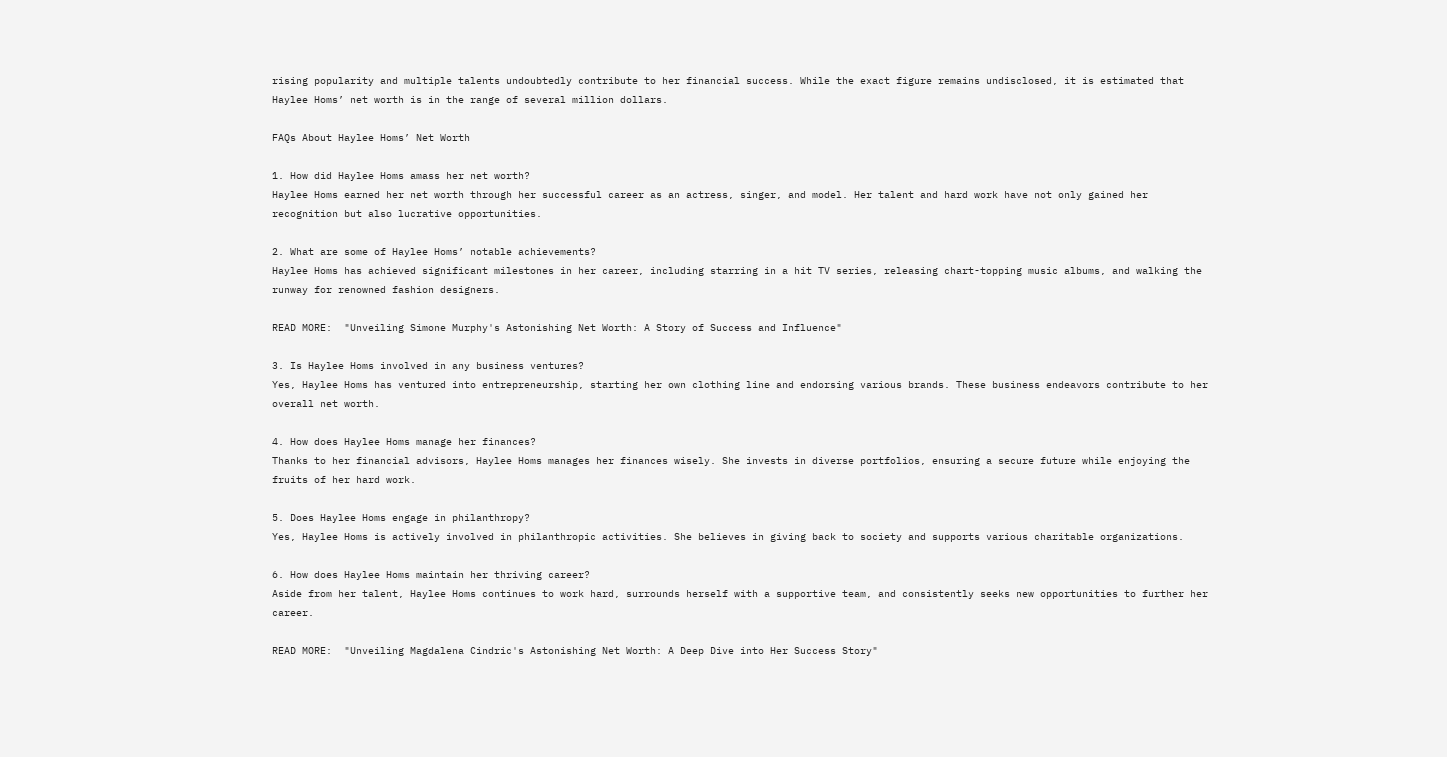rising popularity and multiple talents undoubtedly contribute to her financial success. While the exact figure remains undisclosed, it is estimated that Haylee Homs’ net worth is in the range of several million dollars.

FAQs About Haylee Homs’ Net Worth

1. How did Haylee Homs amass her net worth?
Haylee Homs earned her net worth through her successful career as an actress, singer, and model. Her talent and hard work have not only gained her recognition but also lucrative opportunities.

2. What are some of Haylee Homs’ notable achievements?
Haylee Homs has achieved significant milestones in her career, including starring in a hit TV series, releasing chart-topping music albums, and walking the runway for renowned fashion designers.

READ MORE:  "Unveiling Simone Murphy's Astonishing Net Worth: A Story of Success and Influence"

3. Is Haylee Homs involved in any business ventures?
Yes, Haylee Homs has ventured into entrepreneurship, starting her own clothing line and endorsing various brands. These business endeavors contribute to her overall net worth.

4. How does Haylee Homs manage her finances?
Thanks to her financial advisors, Haylee Homs manages her finances wisely. She invests in diverse portfolios, ensuring a secure future while enjoying the fruits of her hard work.

5. Does Haylee Homs engage in philanthropy?
Yes, Haylee Homs is actively involved in philanthropic activities. She believes in giving back to society and supports various charitable organizations.

6. How does Haylee Homs maintain her thriving career?
Aside from her talent, Haylee Homs continues to work hard, surrounds herself with a supportive team, and consistently seeks new opportunities to further her career.

READ MORE:  "Unveiling Magdalena Cindric's Astonishing Net Worth: A Deep Dive into Her Success Story"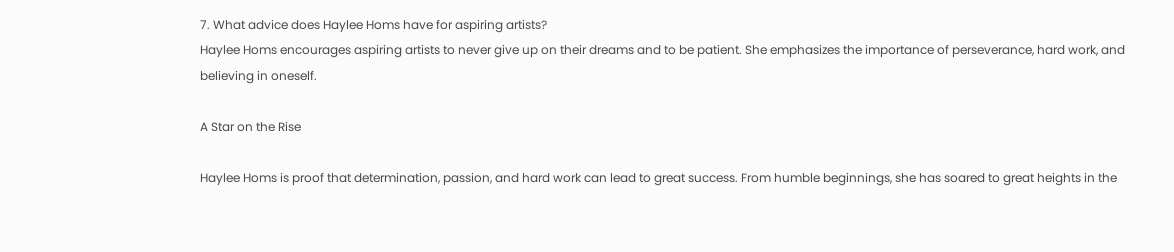7. What advice does Haylee Homs have for aspiring artists?
Haylee Homs encourages aspiring artists to never give up on their dreams and to be patient. She emphasizes the importance of perseverance, hard work, and believing in oneself.

A Star on the Rise

Haylee Homs is proof that determination, passion, and hard work can lead to great success. From humble beginnings, she has soared to great heights in the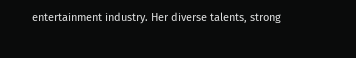entertainment industry. Her diverse talents, strong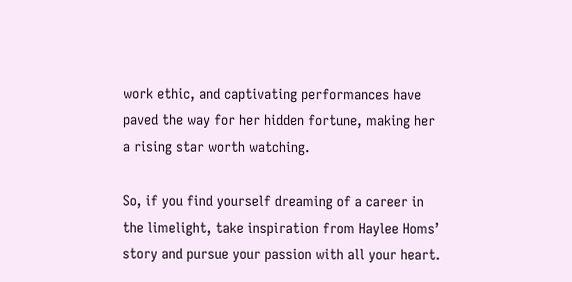work ethic, and captivating performances have paved the way for her hidden fortune, making her a rising star worth watching.

So, if you find yourself dreaming of a career in the limelight, take inspiration from Haylee Homs’ story and pursue your passion with all your heart.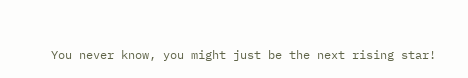You never know, you might just be the next rising star!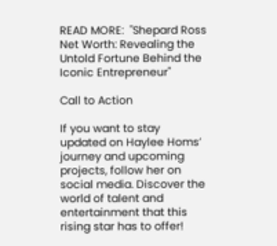READ MORE:  "Shepard Ross Net Worth: Revealing the Untold Fortune Behind the Iconic Entrepreneur"

Call to Action

If you want to stay updated on Haylee Homs’ journey and upcoming projects, follow her on social media. Discover the world of talent and entertainment that this rising star has to offer!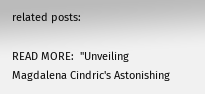related posts:

READ MORE:  "Unveiling Magdalena Cindric's Astonishing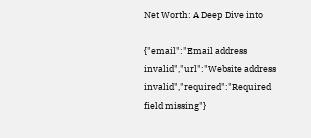Net Worth: A Deep Dive into

{"email":"Email address invalid","url":"Website address invalid","required":"Required field missing"}